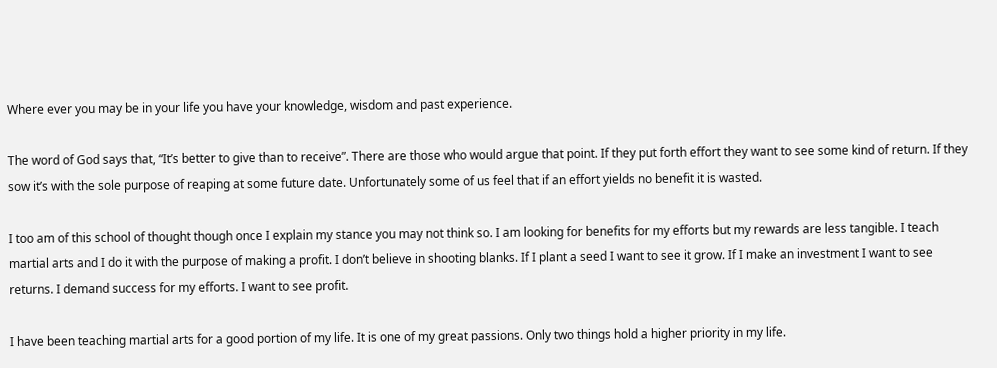Where ever you may be in your life you have your knowledge, wisdom and past experience.

The word of God says that, “It’s better to give than to receive”. There are those who would argue that point. If they put forth effort they want to see some kind of return. If they sow it’s with the sole purpose of reaping at some future date. Unfortunately some of us feel that if an effort yields no benefit it is wasted.

I too am of this school of thought though once I explain my stance you may not think so. I am looking for benefits for my efforts but my rewards are less tangible. I teach martial arts and I do it with the purpose of making a profit. I don’t believe in shooting blanks. If I plant a seed I want to see it grow. If I make an investment I want to see returns. I demand success for my efforts. I want to see profit.

I have been teaching martial arts for a good portion of my life. It is one of my great passions. Only two things hold a higher priority in my life.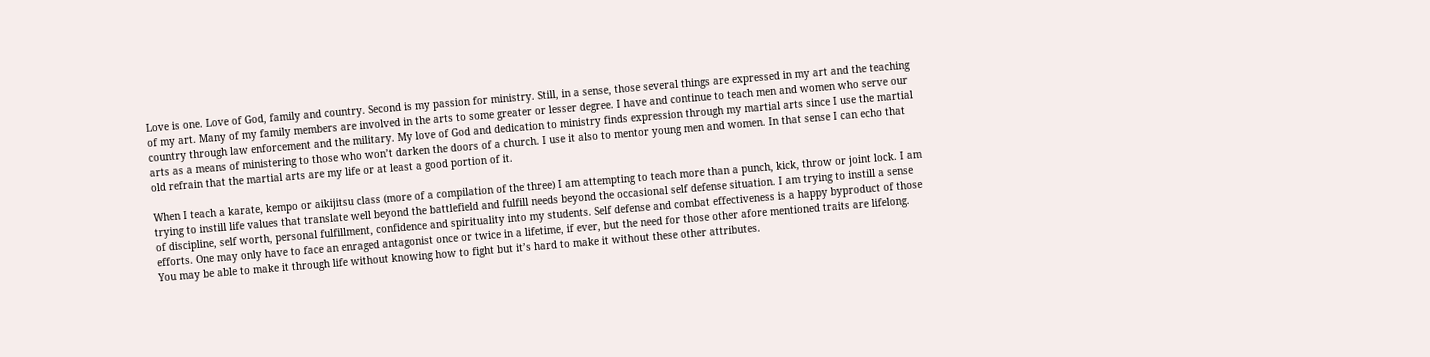Love is one. Love of God, family and country. Second is my passion for ministry. Still, in a sense, those several things are expressed in my art and the teaching of my art. Many of my family members are involved in the arts to some greater or lesser degree. I have and continue to teach men and women who serve our country through law enforcement and the military. My love of God and dedication to ministry finds expression through my martial arts since I use the martial arts as a means of ministering to those who won’t darken the doors of a church. I use it also to mentor young men and women. In that sense I can echo that old refrain that the martial arts are my life or at least a good portion of it.

When I teach a karate, kempo or aikijitsu class (more of a compilation of the three) I am attempting to teach more than a punch, kick, throw or joint lock. I am trying to instill life values that translate well beyond the battlefield and fulfill needs beyond the occasional self defense situation. I am trying to instill a sense of discipline, self worth, personal fulfillment, confidence and spirituality into my students. Self defense and combat effectiveness is a happy byproduct of those efforts. One may only have to face an enraged antagonist once or twice in a lifetime, if ever, but the need for those other afore mentioned traits are lifelong. You may be able to make it through life without knowing how to fight but it’s hard to make it without these other attributes.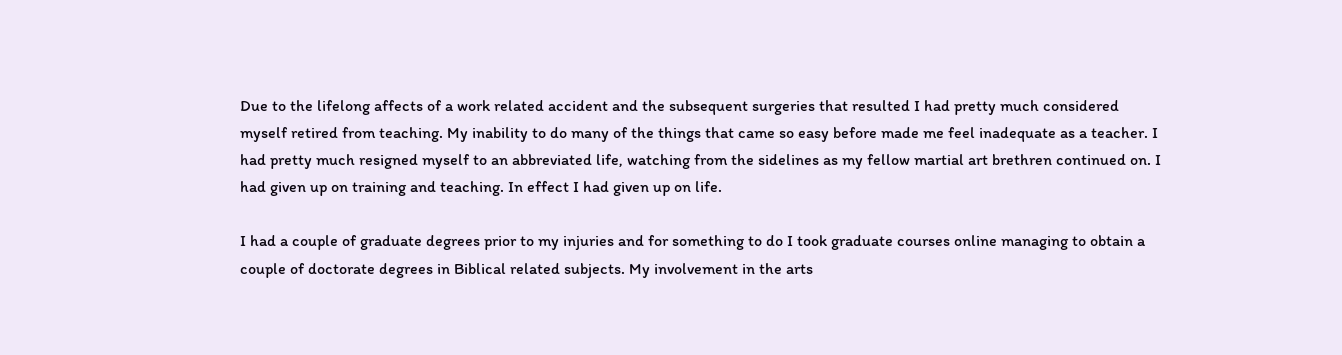Due to the lifelong affects of a work related accident and the subsequent surgeries that resulted I had pretty much considered myself retired from teaching. My inability to do many of the things that came so easy before made me feel inadequate as a teacher. I had pretty much resigned myself to an abbreviated life, watching from the sidelines as my fellow martial art brethren continued on. I had given up on training and teaching. In effect I had given up on life.

I had a couple of graduate degrees prior to my injuries and for something to do I took graduate courses online managing to obtain a couple of doctorate degrees in Biblical related subjects. My involvement in the arts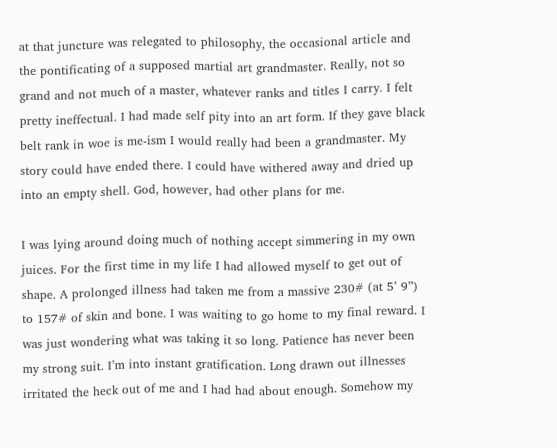at that juncture was relegated to philosophy, the occasional article and the pontificating of a supposed martial art grandmaster. Really, not so grand and not much of a master, whatever ranks and titles I carry. I felt pretty ineffectual. I had made self pity into an art form. If they gave black belt rank in woe is me-ism I would really had been a grandmaster. My story could have ended there. I could have withered away and dried up into an empty shell. God, however, had other plans for me.

I was lying around doing much of nothing accept simmering in my own juices. For the first time in my life I had allowed myself to get out of shape. A prolonged illness had taken me from a massive 230# (at 5’ 9”) to 157# of skin and bone. I was waiting to go home to my final reward. I was just wondering what was taking it so long. Patience has never been my strong suit. I’m into instant gratification. Long drawn out illnesses irritated the heck out of me and I had had about enough. Somehow my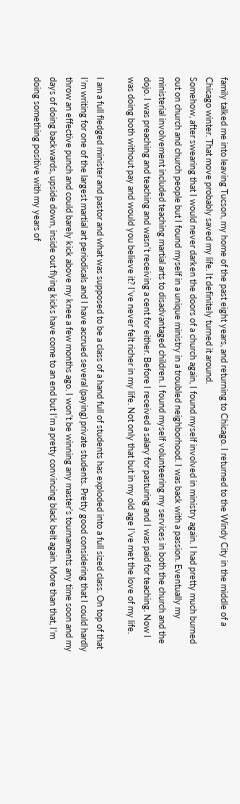family talked me into leaving Tucson, my home of the past eight years, and returning to Chicago. I returned to the Windy City in the middle of a Chicago winter. That move probably saved my life. It definitely turned it around.
Somehow, after swearing that I would never darken the doors of a church again, I found myself involved in ministry again. I had pretty much burned out on church and church people but I found myself in a unique ministry in a troubled neighborhood. I was back with a passion. Eventually my ministerial involvement included teaching martial arts to disadvantaged children. I found myself volunteering my services in both the church and the dojo. I was preaching and teaching and wasn’t receiving a cent for either. Before I received a salary for pasturing and I was paid for teaching. Now I was doing both without pay and would you believe it? I’ve never felt richer in my life. Not only that but in my old age I’ve met the love of my life.

I am a full fledged minister and pastor and what was supposed to be a class of a hand full of students has exploded into a full sized class. On top of that I’m writing for one of the largest martial art periodicals and I have accrued several (paying) private students. Pretty good considering that I could hardly throw an effective punch and could barely kick above my knee a few months ago. I won’t be winning any master’s tournaments any time soon and my days of doing backwards, upside down, inside out flying kicks have come to an end but I’m a pretty convincing black belt again. More than that, I’m doing something positive with my years of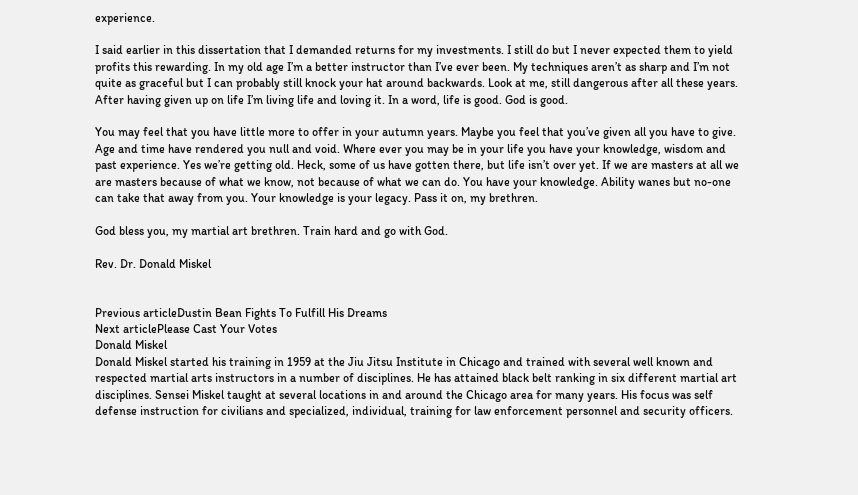experience.

I said earlier in this dissertation that I demanded returns for my investments. I still do but I never expected them to yield profits this rewarding. In my old age I’m a better instructor than I’ve ever been. My techniques aren’t as sharp and I’m not quite as graceful but I can probably still knock your hat around backwards. Look at me, still dangerous after all these years. After having given up on life I’m living life and loving it. In a word, life is good. God is good.

You may feel that you have little more to offer in your autumn years. Maybe you feel that you’ve given all you have to give. Age and time have rendered you null and void. Where ever you may be in your life you have your knowledge, wisdom and past experience. Yes we’re getting old. Heck, some of us have gotten there, but life isn’t over yet. If we are masters at all we are masters because of what we know, not because of what we can do. You have your knowledge. Ability wanes but no-one can take that away from you. Your knowledge is your legacy. Pass it on, my brethren.

God bless you, my martial art brethren. Train hard and go with God.

Rev. Dr. Donald Miskel


Previous articleDustin Bean Fights To Fulfill His Dreams
Next articlePlease Cast Your Votes
Donald Miskel
Donald Miskel started his training in 1959 at the Jiu Jitsu Institute in Chicago and trained with several well known and respected martial arts instructors in a number of disciplines. He has attained black belt ranking in six different martial art disciplines. Sensei Miskel taught at several locations in and around the Chicago area for many years. His focus was self defense instruction for civilians and specialized, individual, training for law enforcement personnel and security officers.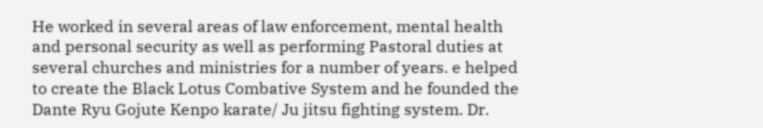He worked in several areas of law enforcement, mental health and personal security as well as performing Pastoral duties at several churches and ministries for a number of years. e helped to create the Black Lotus Combative System and he founded the Dante Ryu Gojute Kenpo karate/ Ju jitsu fighting system. Dr.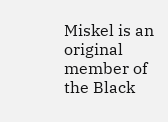Miskel is an original member of the Black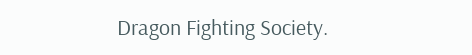Dragon Fighting Society.